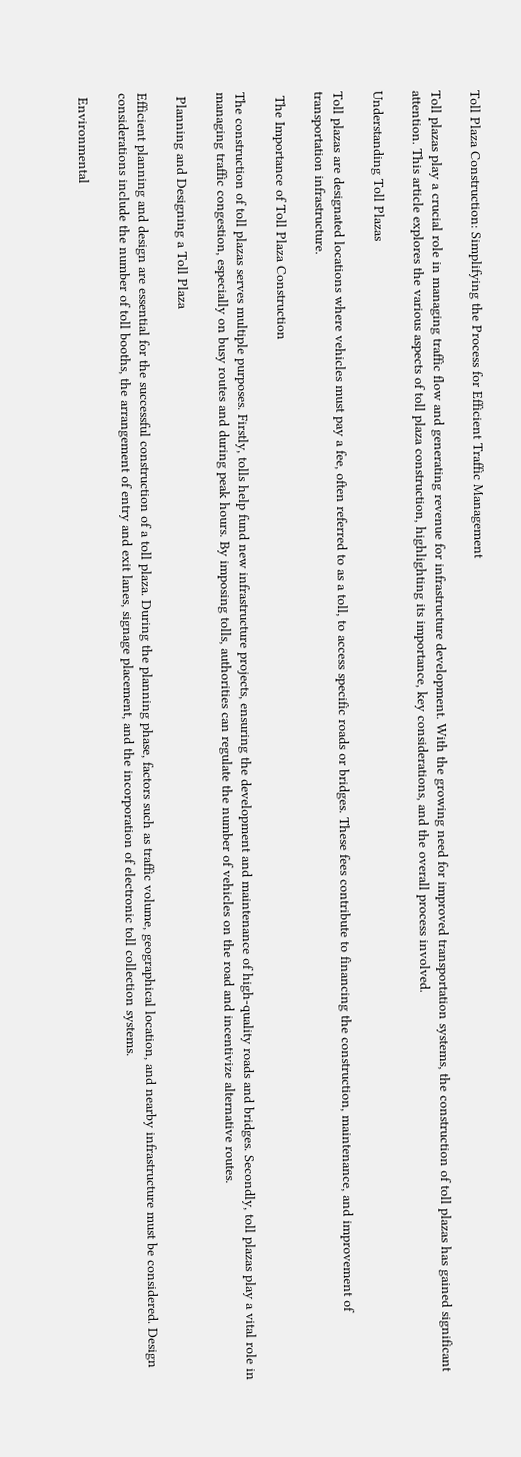Toll Plaza Construction: Simplifying the Process for Efficient Traffic Management

Toll plazas play a crucial role in managing traffic flow and generating revenue for infrastructure development. With the growing need for improved transportation systems, the construction of toll plazas has gained significant attention. This article explores the various aspects of toll plaza construction, highlighting its importance, key considerations, and the overall process involved.

Understanding Toll Plazas

Toll plazas are designated locations where vehicles must pay a fee, often referred to as a toll, to access specific roads or bridges. These fees contribute to financing the construction, maintenance, and improvement of transportation infrastructure.

 The Importance of Toll Plaza Construction

The construction of toll plazas serves multiple purposes. Firstly, tolls help fund new infrastructure projects, ensuring the development and maintenance of high-quality roads and bridges. Secondly, toll plazas play a vital role in managing traffic congestion, especially on busy routes and during peak hours. By imposing tolls, authorities can regulate the number of vehicles on the road and incentivize alternative routes.

 Planning and Designing a Toll Plaza

Efficient planning and design are essential for the successful construction of a toll plaza. During the planning phase, factors such as traffic volume, geographical location, and nearby infrastructure must be considered. Design considerations include the number of toll booths, the arrangement of entry and exit lanes, signage placement, and the incorporation of electronic toll collection systems.

 Environmental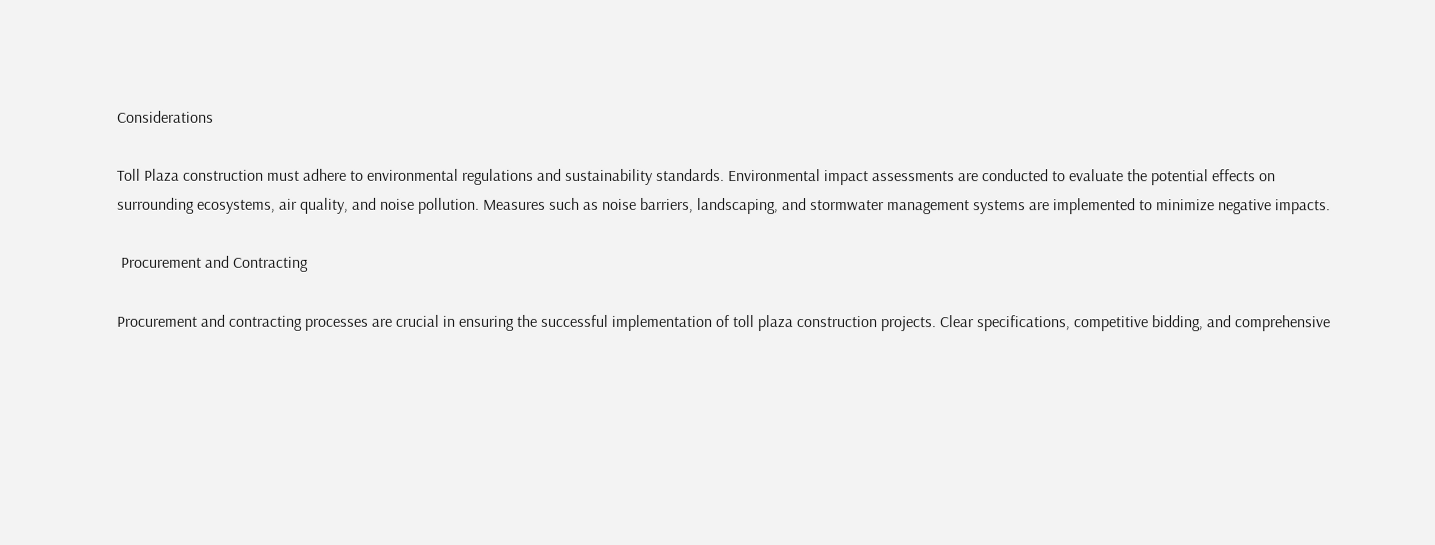Considerations

Toll Plaza construction must adhere to environmental regulations and sustainability standards. Environmental impact assessments are conducted to evaluate the potential effects on surrounding ecosystems, air quality, and noise pollution. Measures such as noise barriers, landscaping, and stormwater management systems are implemented to minimize negative impacts.

 Procurement and Contracting

Procurement and contracting processes are crucial in ensuring the successful implementation of toll plaza construction projects. Clear specifications, competitive bidding, and comprehensive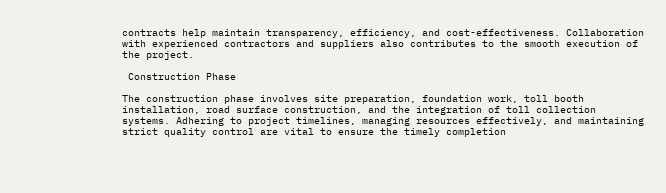contracts help maintain transparency, efficiency, and cost-effectiveness. Collaboration with experienced contractors and suppliers also contributes to the smooth execution of the project.

 Construction Phase

The construction phase involves site preparation, foundation work, toll booth installation, road surface construction, and the integration of toll collection systems. Adhering to project timelines, managing resources effectively, and maintaining strict quality control are vital to ensure the timely completion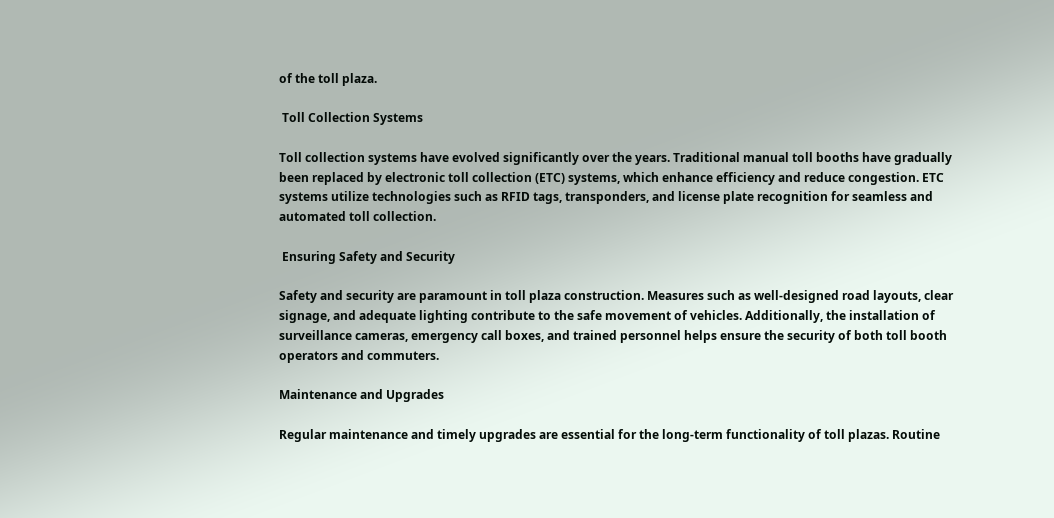of the toll plaza.

 Toll Collection Systems

Toll collection systems have evolved significantly over the years. Traditional manual toll booths have gradually been replaced by electronic toll collection (ETC) systems, which enhance efficiency and reduce congestion. ETC systems utilize technologies such as RFID tags, transponders, and license plate recognition for seamless and automated toll collection.

 Ensuring Safety and Security

Safety and security are paramount in toll plaza construction. Measures such as well-designed road layouts, clear signage, and adequate lighting contribute to the safe movement of vehicles. Additionally, the installation of surveillance cameras, emergency call boxes, and trained personnel helps ensure the security of both toll booth operators and commuters.

Maintenance and Upgrades

Regular maintenance and timely upgrades are essential for the long-term functionality of toll plazas. Routine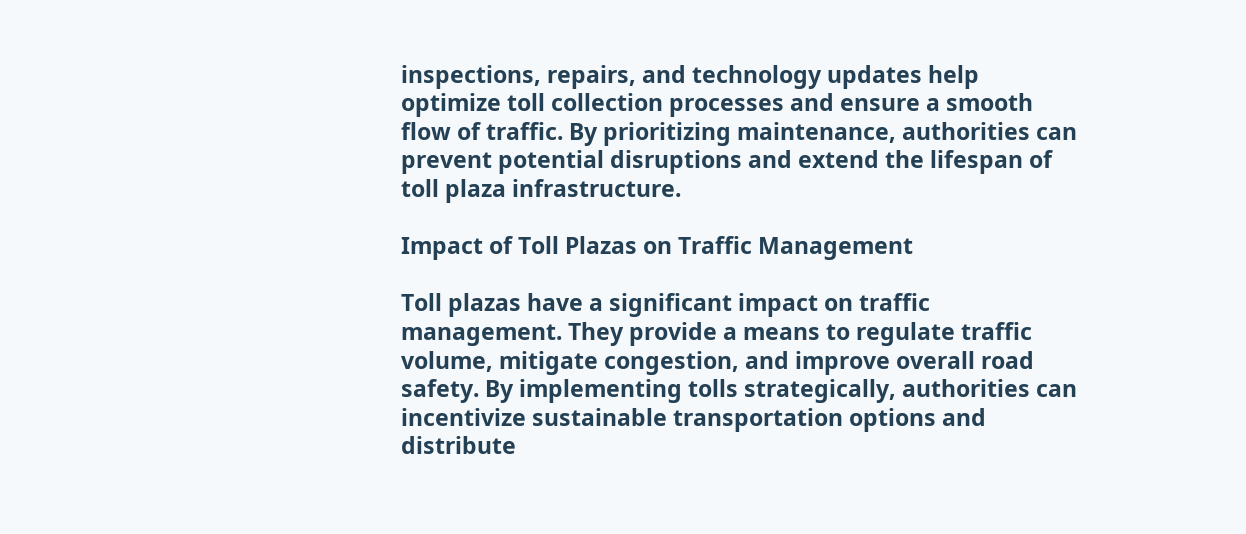inspections, repairs, and technology updates help optimize toll collection processes and ensure a smooth flow of traffic. By prioritizing maintenance, authorities can prevent potential disruptions and extend the lifespan of toll plaza infrastructure.

Impact of Toll Plazas on Traffic Management

Toll plazas have a significant impact on traffic management. They provide a means to regulate traffic volume, mitigate congestion, and improve overall road safety. By implementing tolls strategically, authorities can incentivize sustainable transportation options and distribute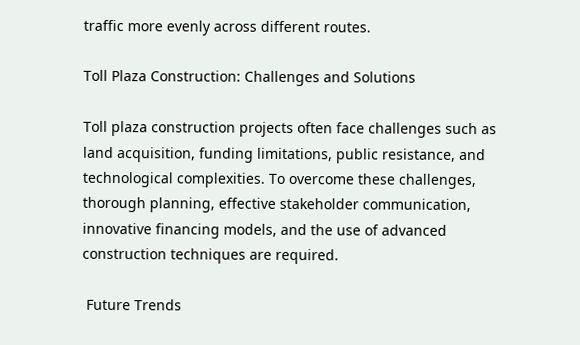traffic more evenly across different routes.

Toll Plaza Construction: Challenges and Solutions

Toll plaza construction projects often face challenges such as land acquisition, funding limitations, public resistance, and technological complexities. To overcome these challenges, thorough planning, effective stakeholder communication, innovative financing models, and the use of advanced construction techniques are required.

 Future Trends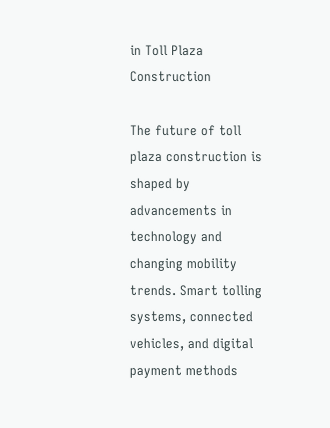in Toll Plaza Construction

The future of toll plaza construction is shaped by advancements in technology and changing mobility trends. Smart tolling systems, connected vehicles, and digital payment methods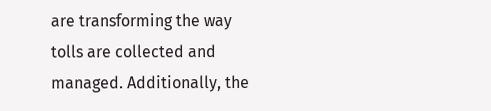are transforming the way tolls are collected and managed. Additionally, the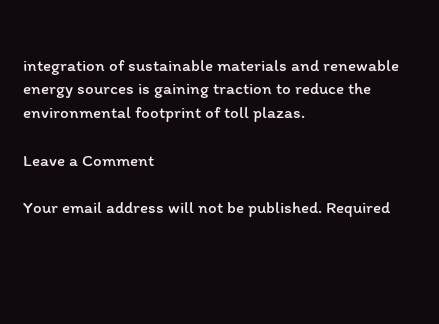integration of sustainable materials and renewable energy sources is gaining traction to reduce the environmental footprint of toll plazas.

Leave a Comment

Your email address will not be published. Required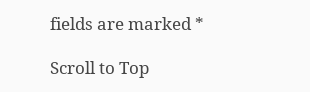fields are marked *

Scroll to Top